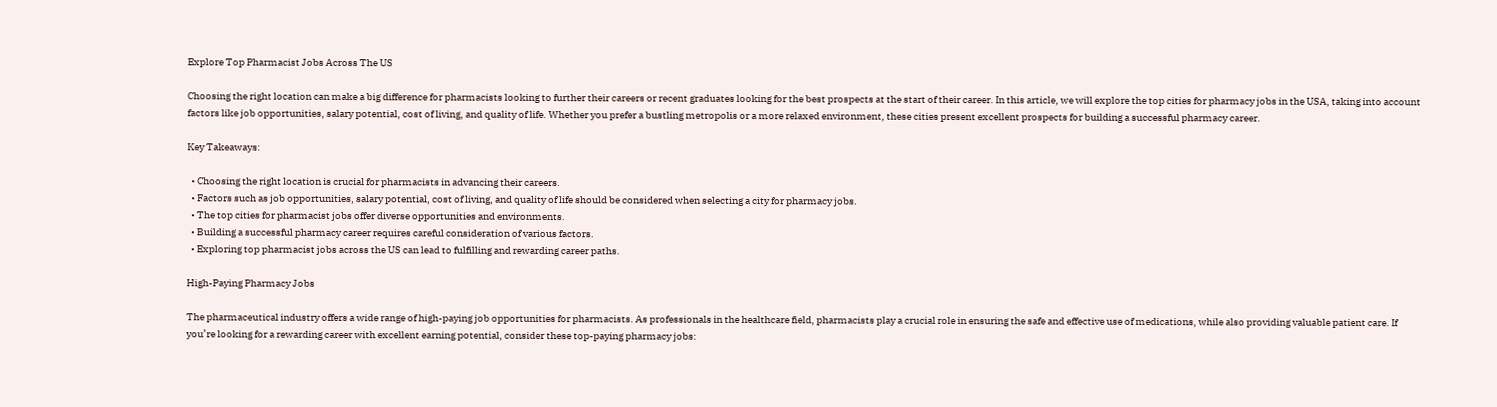Explore Top Pharmacist Jobs Across The US

Choosing the right location can make a big difference for pharmacists looking to further their careers or recent graduates looking for the best prospects at the start of their career. In this article, we will explore the top cities for pharmacy jobs in the USA, taking into account factors like job opportunities, salary potential, cost of living, and quality of life. Whether you prefer a bustling metropolis or a more relaxed environment, these cities present excellent prospects for building a successful pharmacy career.

Key Takeaways:

  • Choosing the right location is crucial for pharmacists in advancing their careers.
  • Factors such as job opportunities, salary potential, cost of living, and quality of life should be considered when selecting a city for pharmacy jobs.
  • The top cities for pharmacist jobs offer diverse opportunities and environments.
  • Building a successful pharmacy career requires careful consideration of various factors.
  • Exploring top pharmacist jobs across the US can lead to fulfilling and rewarding career paths.

High-Paying Pharmacy Jobs

The pharmaceutical industry offers a wide range of high-paying job opportunities for pharmacists. As professionals in the healthcare field, pharmacists play a crucial role in ensuring the safe and effective use of medications, while also providing valuable patient care. If you’re looking for a rewarding career with excellent earning potential, consider these top-paying pharmacy jobs: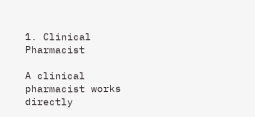1. Clinical Pharmacist

A clinical pharmacist works directly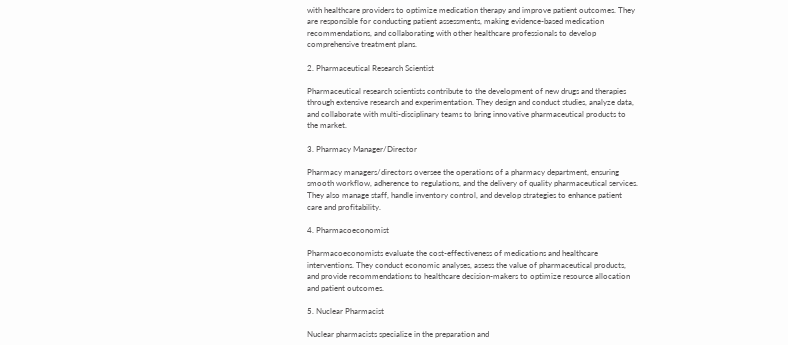with healthcare providers to optimize medication therapy and improve patient outcomes. They are responsible for conducting patient assessments, making evidence-based medication recommendations, and collaborating with other healthcare professionals to develop comprehensive treatment plans.

2. Pharmaceutical Research Scientist

Pharmaceutical research scientists contribute to the development of new drugs and therapies through extensive research and experimentation. They design and conduct studies, analyze data, and collaborate with multi-disciplinary teams to bring innovative pharmaceutical products to the market.

3. Pharmacy Manager/Director

Pharmacy managers/directors oversee the operations of a pharmacy department, ensuring smooth workflow, adherence to regulations, and the delivery of quality pharmaceutical services. They also manage staff, handle inventory control, and develop strategies to enhance patient care and profitability.

4. Pharmacoeconomist

Pharmacoeconomists evaluate the cost-effectiveness of medications and healthcare interventions. They conduct economic analyses, assess the value of pharmaceutical products, and provide recommendations to healthcare decision-makers to optimize resource allocation and patient outcomes.

5. Nuclear Pharmacist

Nuclear pharmacists specialize in the preparation and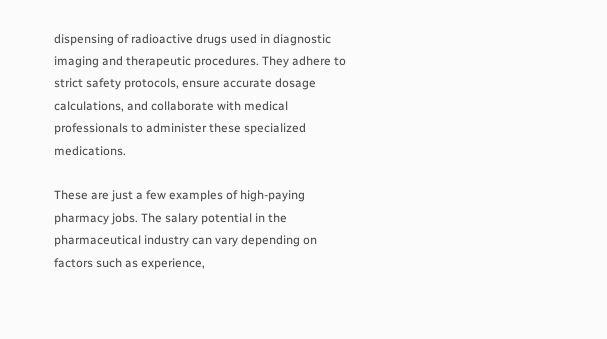dispensing of radioactive drugs used in diagnostic imaging and therapeutic procedures. They adhere to strict safety protocols, ensure accurate dosage calculations, and collaborate with medical professionals to administer these specialized medications.

These are just a few examples of high-paying pharmacy jobs. The salary potential in the pharmaceutical industry can vary depending on factors such as experience,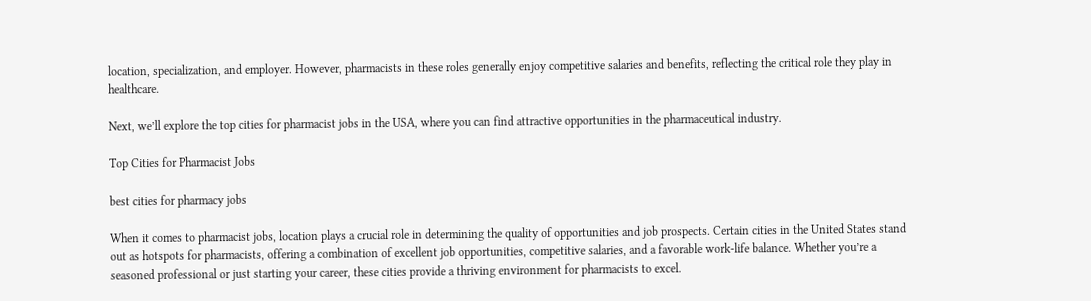location, specialization, and employer. However, pharmacists in these roles generally enjoy competitive salaries and benefits, reflecting the critical role they play in healthcare.

Next, we’ll explore the top cities for pharmacist jobs in the USA, where you can find attractive opportunities in the pharmaceutical industry.

Top Cities for Pharmacist Jobs

best cities for pharmacy jobs

When it comes to pharmacist jobs, location plays a crucial role in determining the quality of opportunities and job prospects. Certain cities in the United States stand out as hotspots for pharmacists, offering a combination of excellent job opportunities, competitive salaries, and a favorable work-life balance. Whether you’re a seasoned professional or just starting your career, these cities provide a thriving environment for pharmacists to excel.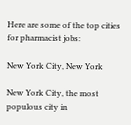Here are some of the top cities for pharmacist jobs:

New York City, New York

New York City, the most populous city in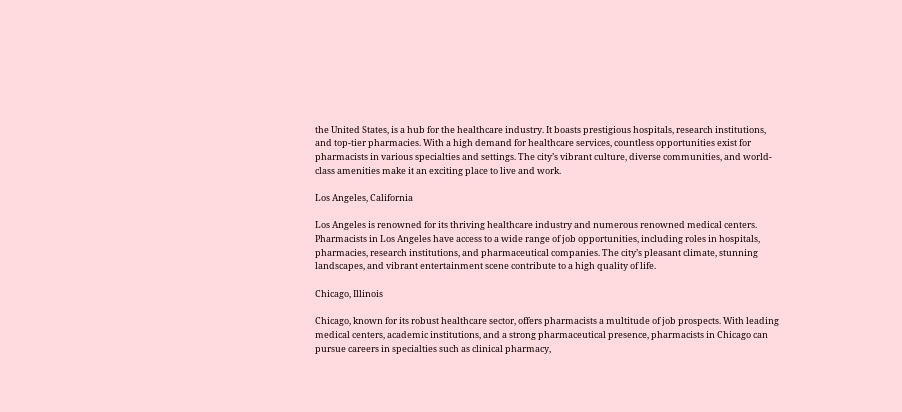the United States, is a hub for the healthcare industry. It boasts prestigious hospitals, research institutions, and top-tier pharmacies. With a high demand for healthcare services, countless opportunities exist for pharmacists in various specialties and settings. The city’s vibrant culture, diverse communities, and world-class amenities make it an exciting place to live and work.

Los Angeles, California

Los Angeles is renowned for its thriving healthcare industry and numerous renowned medical centers. Pharmacists in Los Angeles have access to a wide range of job opportunities, including roles in hospitals, pharmacies, research institutions, and pharmaceutical companies. The city’s pleasant climate, stunning landscapes, and vibrant entertainment scene contribute to a high quality of life.

Chicago, Illinois

Chicago, known for its robust healthcare sector, offers pharmacists a multitude of job prospects. With leading medical centers, academic institutions, and a strong pharmaceutical presence, pharmacists in Chicago can pursue careers in specialties such as clinical pharmacy,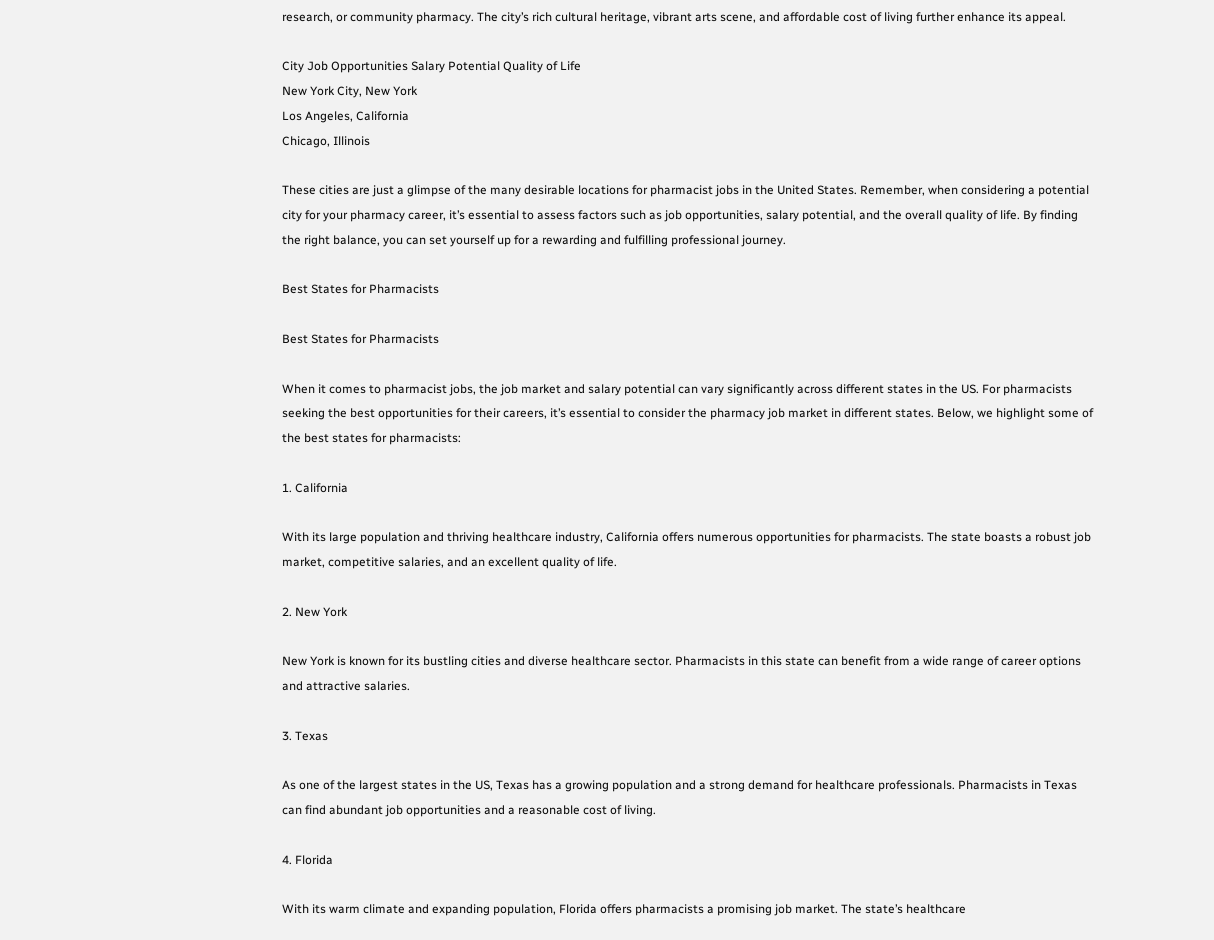research, or community pharmacy. The city’s rich cultural heritage, vibrant arts scene, and affordable cost of living further enhance its appeal.

City Job Opportunities Salary Potential Quality of Life
New York City, New York
Los Angeles, California
Chicago, Illinois

These cities are just a glimpse of the many desirable locations for pharmacist jobs in the United States. Remember, when considering a potential city for your pharmacy career, it’s essential to assess factors such as job opportunities, salary potential, and the overall quality of life. By finding the right balance, you can set yourself up for a rewarding and fulfilling professional journey.

Best States for Pharmacists

Best States for Pharmacists

When it comes to pharmacist jobs, the job market and salary potential can vary significantly across different states in the US. For pharmacists seeking the best opportunities for their careers, it’s essential to consider the pharmacy job market in different states. Below, we highlight some of the best states for pharmacists:

1. California

With its large population and thriving healthcare industry, California offers numerous opportunities for pharmacists. The state boasts a robust job market, competitive salaries, and an excellent quality of life.

2. New York

New York is known for its bustling cities and diverse healthcare sector. Pharmacists in this state can benefit from a wide range of career options and attractive salaries.

3. Texas

As one of the largest states in the US, Texas has a growing population and a strong demand for healthcare professionals. Pharmacists in Texas can find abundant job opportunities and a reasonable cost of living.

4. Florida

With its warm climate and expanding population, Florida offers pharmacists a promising job market. The state’s healthcare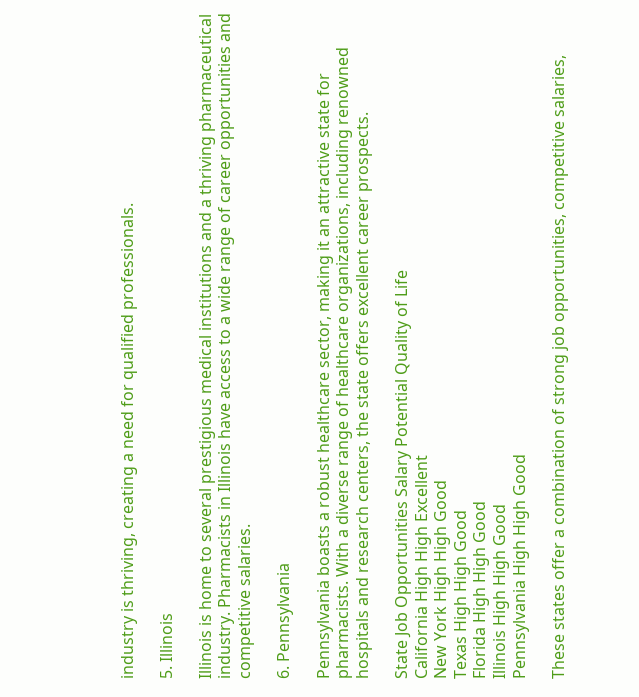industry is thriving, creating a need for qualified professionals.

5. Illinois

Illinois is home to several prestigious medical institutions and a thriving pharmaceutical industry. Pharmacists in Illinois have access to a wide range of career opportunities and competitive salaries.

6. Pennsylvania

Pennsylvania boasts a robust healthcare sector, making it an attractive state for pharmacists. With a diverse range of healthcare organizations, including renowned hospitals and research centers, the state offers excellent career prospects.

State Job Opportunities Salary Potential Quality of Life
California High High Excellent
New York High High Good
Texas High High Good
Florida High High Good
Illinois High High Good
Pennsylvania High High Good

These states offer a combination of strong job opportunities, competitive salaries,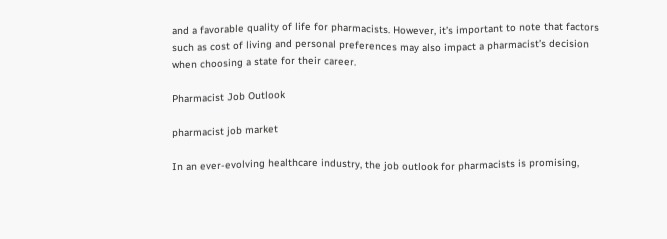and a favorable quality of life for pharmacists. However, it’s important to note that factors such as cost of living and personal preferences may also impact a pharmacist’s decision when choosing a state for their career.

Pharmacist Job Outlook

pharmacist job market

In an ever-evolving healthcare industry, the job outlook for pharmacists is promising,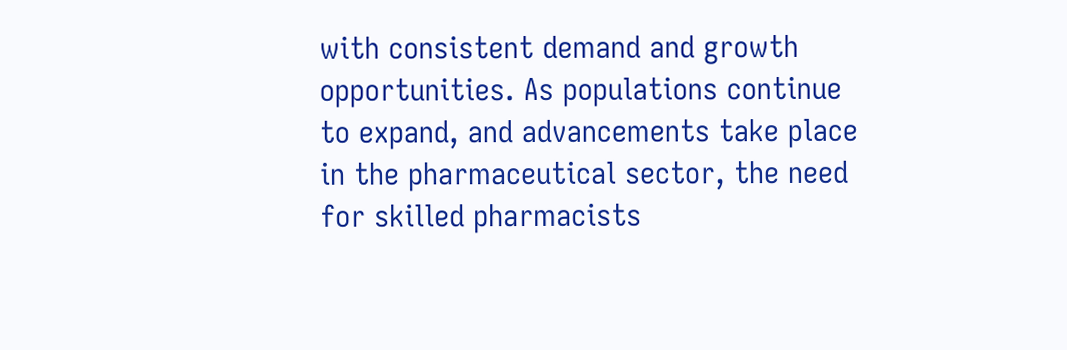with consistent demand and growth opportunities. As populations continue to expand, and advancements take place in the pharmaceutical sector, the need for skilled pharmacists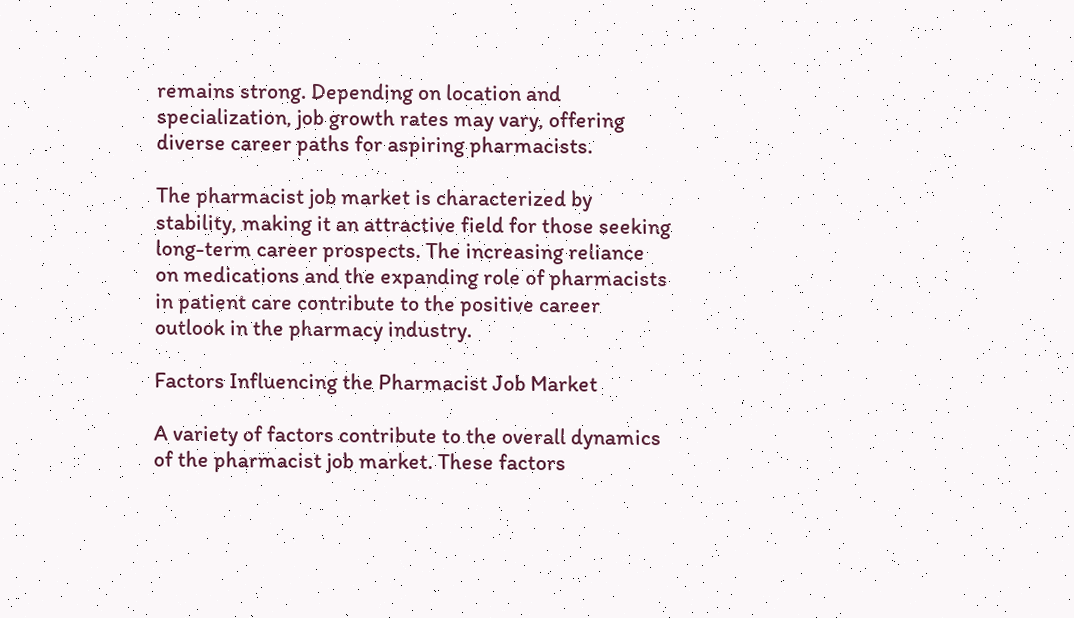remains strong. Depending on location and specialization, job growth rates may vary, offering diverse career paths for aspiring pharmacists.

The pharmacist job market is characterized by stability, making it an attractive field for those seeking long-term career prospects. The increasing reliance on medications and the expanding role of pharmacists in patient care contribute to the positive career outlook in the pharmacy industry.

Factors Influencing the Pharmacist Job Market

A variety of factors contribute to the overall dynamics of the pharmacist job market. These factors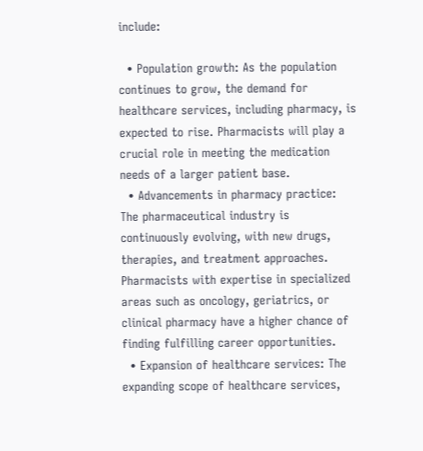include:

  • Population growth: As the population continues to grow, the demand for healthcare services, including pharmacy, is expected to rise. Pharmacists will play a crucial role in meeting the medication needs of a larger patient base.
  • Advancements in pharmacy practice: The pharmaceutical industry is continuously evolving, with new drugs, therapies, and treatment approaches. Pharmacists with expertise in specialized areas such as oncology, geriatrics, or clinical pharmacy have a higher chance of finding fulfilling career opportunities.
  • Expansion of healthcare services: The expanding scope of healthcare services,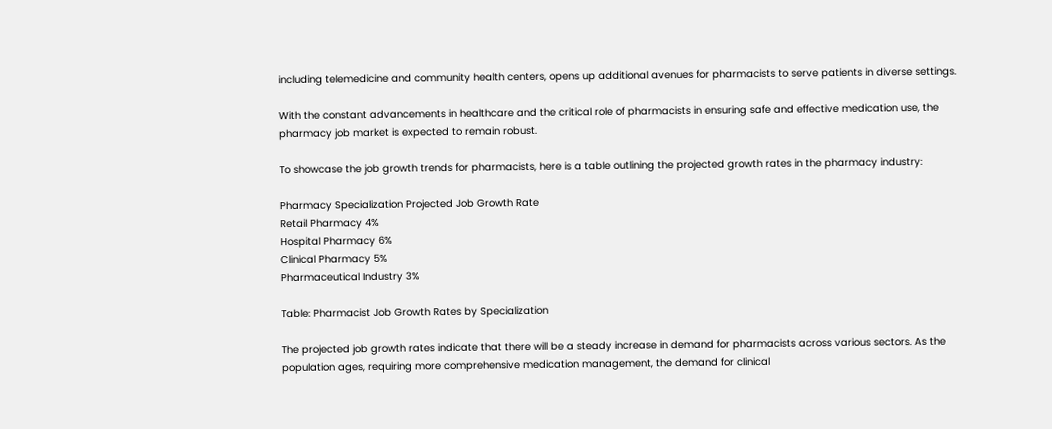including telemedicine and community health centers, opens up additional avenues for pharmacists to serve patients in diverse settings.

With the constant advancements in healthcare and the critical role of pharmacists in ensuring safe and effective medication use, the pharmacy job market is expected to remain robust.

To showcase the job growth trends for pharmacists, here is a table outlining the projected growth rates in the pharmacy industry:

Pharmacy Specialization Projected Job Growth Rate
Retail Pharmacy 4%
Hospital Pharmacy 6%
Clinical Pharmacy 5%
Pharmaceutical Industry 3%

Table: Pharmacist Job Growth Rates by Specialization

The projected job growth rates indicate that there will be a steady increase in demand for pharmacists across various sectors. As the population ages, requiring more comprehensive medication management, the demand for clinical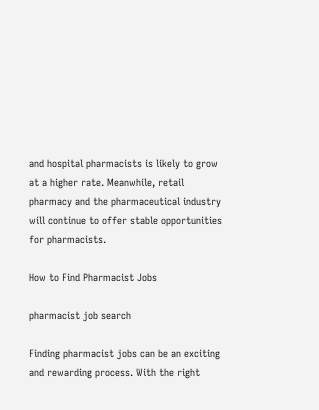and hospital pharmacists is likely to grow at a higher rate. Meanwhile, retail pharmacy and the pharmaceutical industry will continue to offer stable opportunities for pharmacists.

How to Find Pharmacist Jobs

pharmacist job search

Finding pharmacist jobs can be an exciting and rewarding process. With the right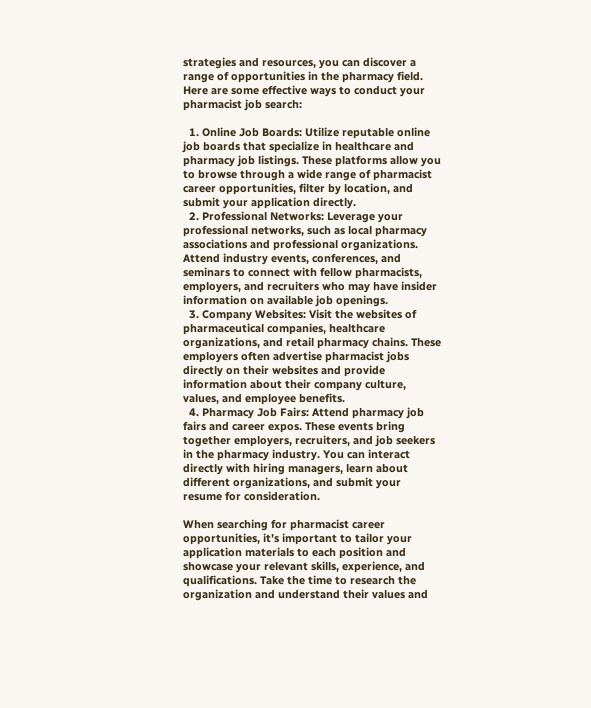strategies and resources, you can discover a range of opportunities in the pharmacy field. Here are some effective ways to conduct your pharmacist job search:

  1. Online Job Boards: Utilize reputable online job boards that specialize in healthcare and pharmacy job listings. These platforms allow you to browse through a wide range of pharmacist career opportunities, filter by location, and submit your application directly.
  2. Professional Networks: Leverage your professional networks, such as local pharmacy associations and professional organizations. Attend industry events, conferences, and seminars to connect with fellow pharmacists, employers, and recruiters who may have insider information on available job openings.
  3. Company Websites: Visit the websites of pharmaceutical companies, healthcare organizations, and retail pharmacy chains. These employers often advertise pharmacist jobs directly on their websites and provide information about their company culture, values, and employee benefits.
  4. Pharmacy Job Fairs: Attend pharmacy job fairs and career expos. These events bring together employers, recruiters, and job seekers in the pharmacy industry. You can interact directly with hiring managers, learn about different organizations, and submit your resume for consideration.

When searching for pharmacist career opportunities, it’s important to tailor your application materials to each position and showcase your relevant skills, experience, and qualifications. Take the time to research the organization and understand their values and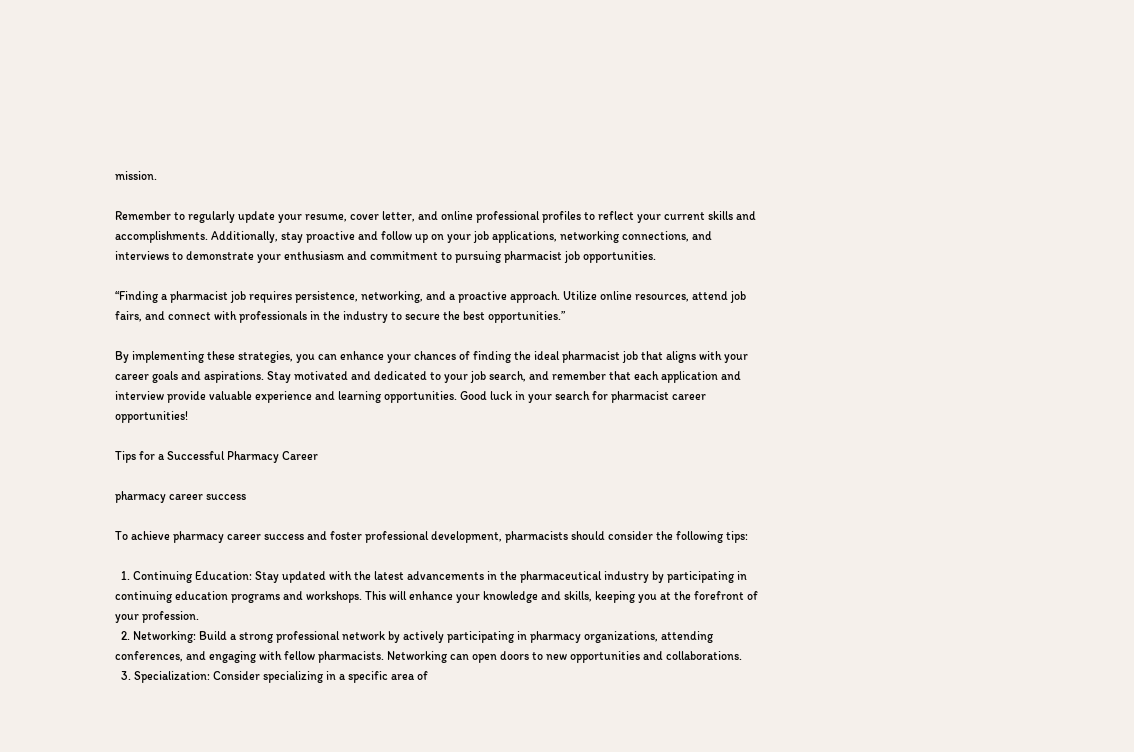mission.

Remember to regularly update your resume, cover letter, and online professional profiles to reflect your current skills and accomplishments. Additionally, stay proactive and follow up on your job applications, networking connections, and interviews to demonstrate your enthusiasm and commitment to pursuing pharmacist job opportunities.

“Finding a pharmacist job requires persistence, networking, and a proactive approach. Utilize online resources, attend job fairs, and connect with professionals in the industry to secure the best opportunities.”

By implementing these strategies, you can enhance your chances of finding the ideal pharmacist job that aligns with your career goals and aspirations. Stay motivated and dedicated to your job search, and remember that each application and interview provide valuable experience and learning opportunities. Good luck in your search for pharmacist career opportunities!

Tips for a Successful Pharmacy Career

pharmacy career success

To achieve pharmacy career success and foster professional development, pharmacists should consider the following tips:

  1. Continuing Education: Stay updated with the latest advancements in the pharmaceutical industry by participating in continuing education programs and workshops. This will enhance your knowledge and skills, keeping you at the forefront of your profession.
  2. Networking: Build a strong professional network by actively participating in pharmacy organizations, attending conferences, and engaging with fellow pharmacists. Networking can open doors to new opportunities and collaborations.
  3. Specialization: Consider specializing in a specific area of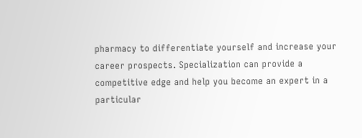pharmacy to differentiate yourself and increase your career prospects. Specialization can provide a competitive edge and help you become an expert in a particular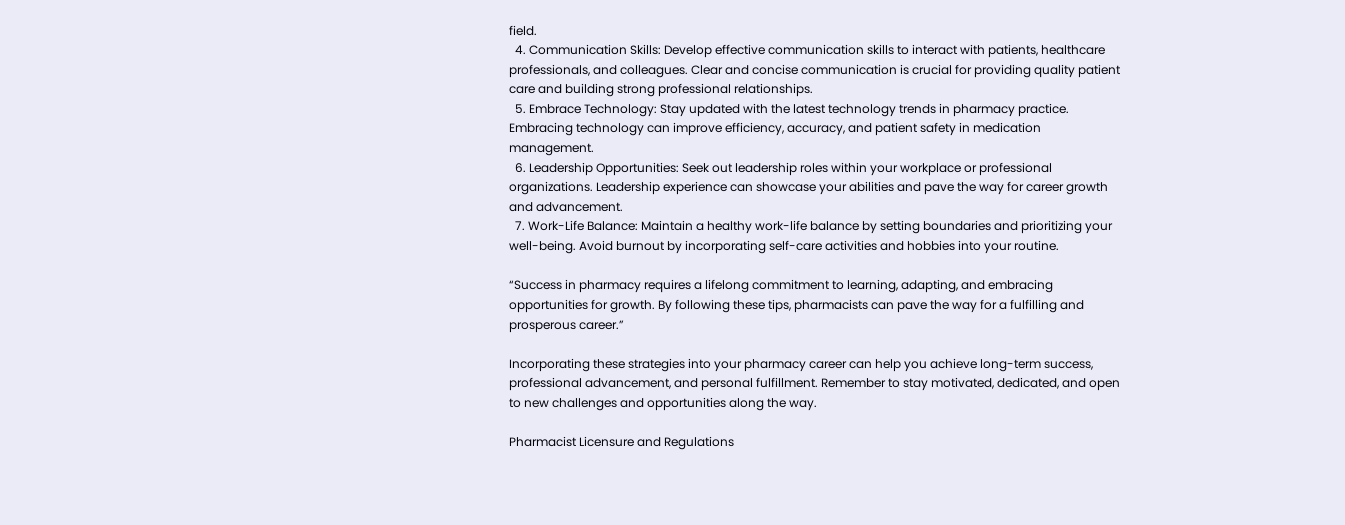field.
  4. Communication Skills: Develop effective communication skills to interact with patients, healthcare professionals, and colleagues. Clear and concise communication is crucial for providing quality patient care and building strong professional relationships.
  5. Embrace Technology: Stay updated with the latest technology trends in pharmacy practice. Embracing technology can improve efficiency, accuracy, and patient safety in medication management.
  6. Leadership Opportunities: Seek out leadership roles within your workplace or professional organizations. Leadership experience can showcase your abilities and pave the way for career growth and advancement.
  7. Work-Life Balance: Maintain a healthy work-life balance by setting boundaries and prioritizing your well-being. Avoid burnout by incorporating self-care activities and hobbies into your routine.

“Success in pharmacy requires a lifelong commitment to learning, adapting, and embracing opportunities for growth. By following these tips, pharmacists can pave the way for a fulfilling and prosperous career.”

Incorporating these strategies into your pharmacy career can help you achieve long-term success, professional advancement, and personal fulfillment. Remember to stay motivated, dedicated, and open to new challenges and opportunities along the way.

Pharmacist Licensure and Regulations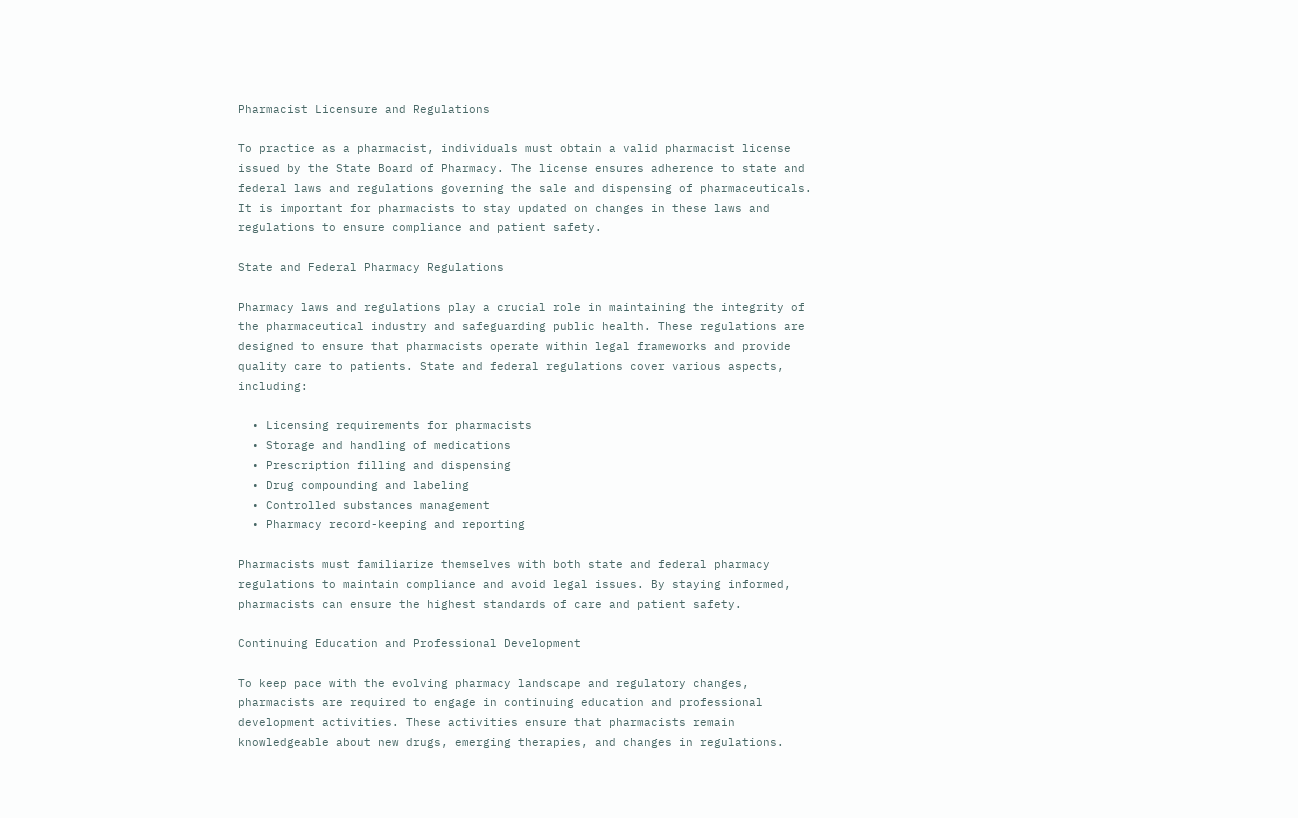Pharmacist Licensure and Regulations

To practice as a pharmacist, individuals must obtain a valid pharmacist license issued by the State Board of Pharmacy. The license ensures adherence to state and federal laws and regulations governing the sale and dispensing of pharmaceuticals. It is important for pharmacists to stay updated on changes in these laws and regulations to ensure compliance and patient safety.

State and Federal Pharmacy Regulations

Pharmacy laws and regulations play a crucial role in maintaining the integrity of the pharmaceutical industry and safeguarding public health. These regulations are designed to ensure that pharmacists operate within legal frameworks and provide quality care to patients. State and federal regulations cover various aspects, including:

  • Licensing requirements for pharmacists
  • Storage and handling of medications
  • Prescription filling and dispensing
  • Drug compounding and labeling
  • Controlled substances management
  • Pharmacy record-keeping and reporting

Pharmacists must familiarize themselves with both state and federal pharmacy regulations to maintain compliance and avoid legal issues. By staying informed, pharmacists can ensure the highest standards of care and patient safety.

Continuing Education and Professional Development

To keep pace with the evolving pharmacy landscape and regulatory changes, pharmacists are required to engage in continuing education and professional development activities. These activities ensure that pharmacists remain knowledgeable about new drugs, emerging therapies, and changes in regulations.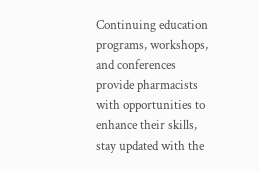Continuing education programs, workshops, and conferences provide pharmacists with opportunities to enhance their skills, stay updated with the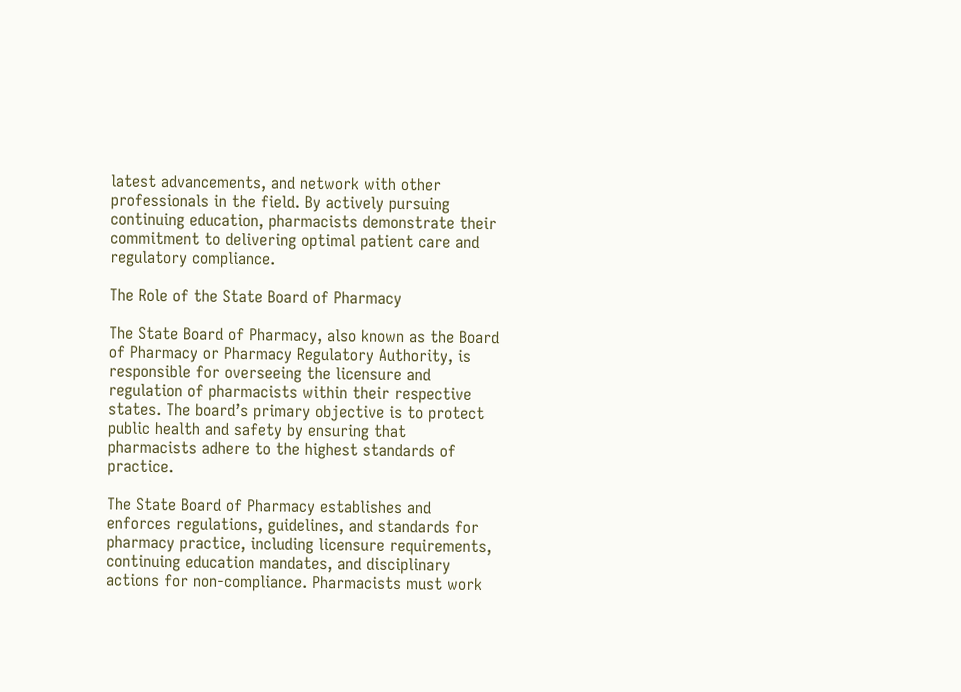latest advancements, and network with other professionals in the field. By actively pursuing continuing education, pharmacists demonstrate their commitment to delivering optimal patient care and regulatory compliance.

The Role of the State Board of Pharmacy

The State Board of Pharmacy, also known as the Board of Pharmacy or Pharmacy Regulatory Authority, is responsible for overseeing the licensure and regulation of pharmacists within their respective states. The board’s primary objective is to protect public health and safety by ensuring that pharmacists adhere to the highest standards of practice.

The State Board of Pharmacy establishes and enforces regulations, guidelines, and standards for pharmacy practice, including licensure requirements, continuing education mandates, and disciplinary actions for non-compliance. Pharmacists must work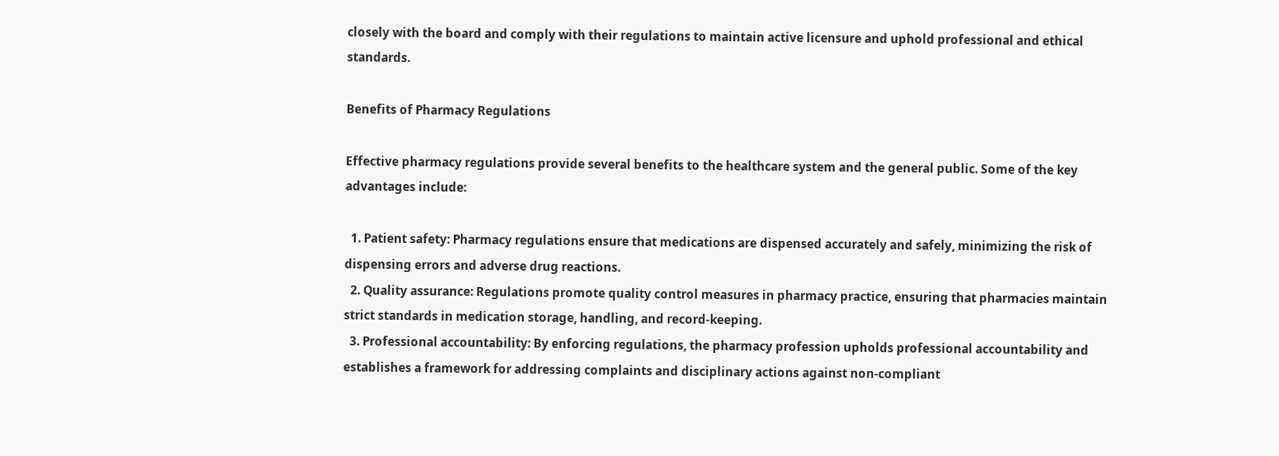closely with the board and comply with their regulations to maintain active licensure and uphold professional and ethical standards.

Benefits of Pharmacy Regulations

Effective pharmacy regulations provide several benefits to the healthcare system and the general public. Some of the key advantages include:

  1. Patient safety: Pharmacy regulations ensure that medications are dispensed accurately and safely, minimizing the risk of dispensing errors and adverse drug reactions.
  2. Quality assurance: Regulations promote quality control measures in pharmacy practice, ensuring that pharmacies maintain strict standards in medication storage, handling, and record-keeping.
  3. Professional accountability: By enforcing regulations, the pharmacy profession upholds professional accountability and establishes a framework for addressing complaints and disciplinary actions against non-compliant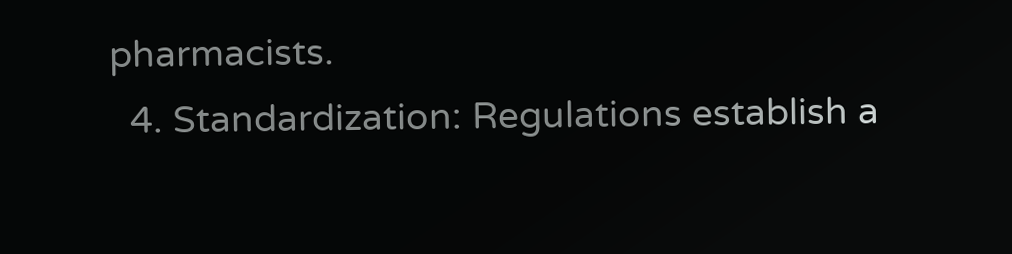pharmacists.
  4. Standardization: Regulations establish a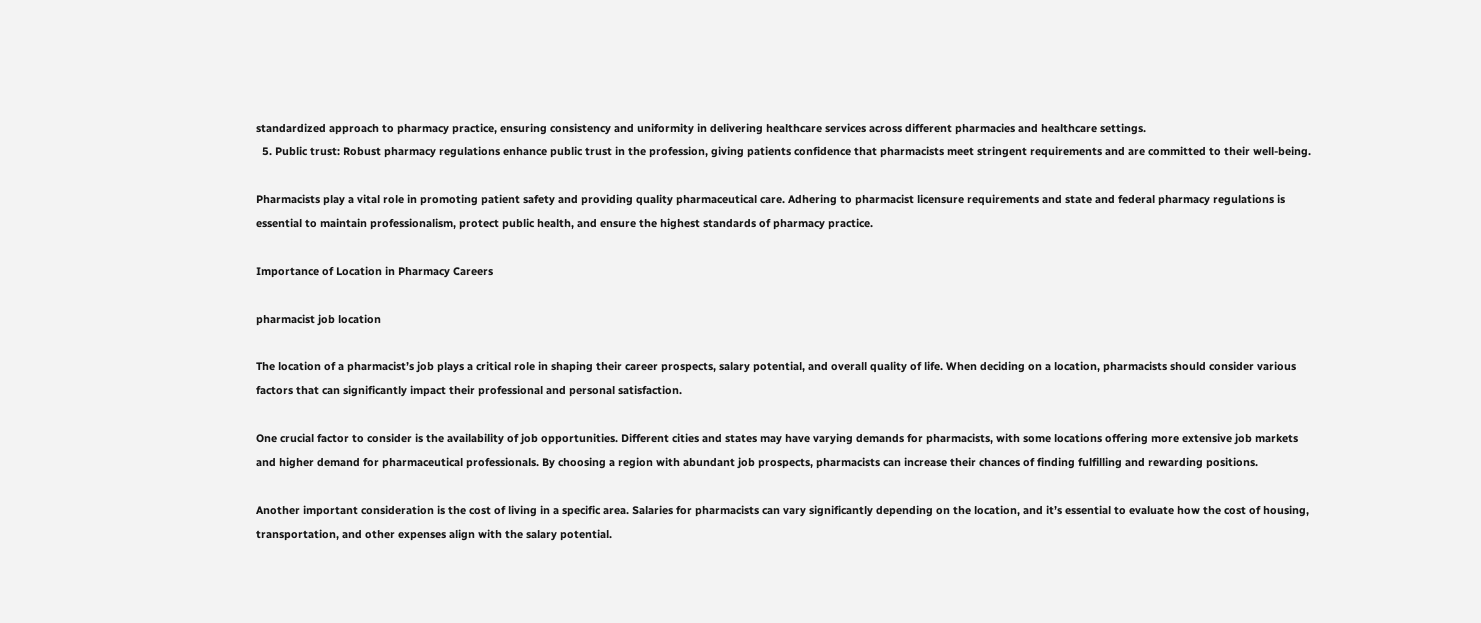standardized approach to pharmacy practice, ensuring consistency and uniformity in delivering healthcare services across different pharmacies and healthcare settings.
  5. Public trust: Robust pharmacy regulations enhance public trust in the profession, giving patients confidence that pharmacists meet stringent requirements and are committed to their well-being.

Pharmacists play a vital role in promoting patient safety and providing quality pharmaceutical care. Adhering to pharmacist licensure requirements and state and federal pharmacy regulations is essential to maintain professionalism, protect public health, and ensure the highest standards of pharmacy practice.

Importance of Location in Pharmacy Careers

pharmacist job location

The location of a pharmacist’s job plays a critical role in shaping their career prospects, salary potential, and overall quality of life. When deciding on a location, pharmacists should consider various factors that can significantly impact their professional and personal satisfaction.

One crucial factor to consider is the availability of job opportunities. Different cities and states may have varying demands for pharmacists, with some locations offering more extensive job markets and higher demand for pharmaceutical professionals. By choosing a region with abundant job prospects, pharmacists can increase their chances of finding fulfilling and rewarding positions.

Another important consideration is the cost of living in a specific area. Salaries for pharmacists can vary significantly depending on the location, and it’s essential to evaluate how the cost of housing, transportation, and other expenses align with the salary potential.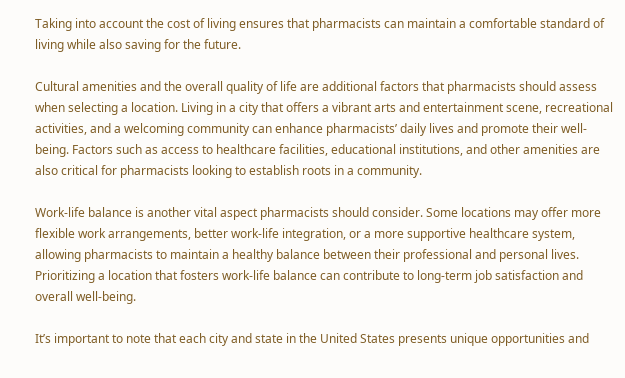Taking into account the cost of living ensures that pharmacists can maintain a comfortable standard of living while also saving for the future.

Cultural amenities and the overall quality of life are additional factors that pharmacists should assess when selecting a location. Living in a city that offers a vibrant arts and entertainment scene, recreational activities, and a welcoming community can enhance pharmacists’ daily lives and promote their well-being. Factors such as access to healthcare facilities, educational institutions, and other amenities are also critical for pharmacists looking to establish roots in a community.

Work-life balance is another vital aspect pharmacists should consider. Some locations may offer more flexible work arrangements, better work-life integration, or a more supportive healthcare system, allowing pharmacists to maintain a healthy balance between their professional and personal lives. Prioritizing a location that fosters work-life balance can contribute to long-term job satisfaction and overall well-being.

It’s important to note that each city and state in the United States presents unique opportunities and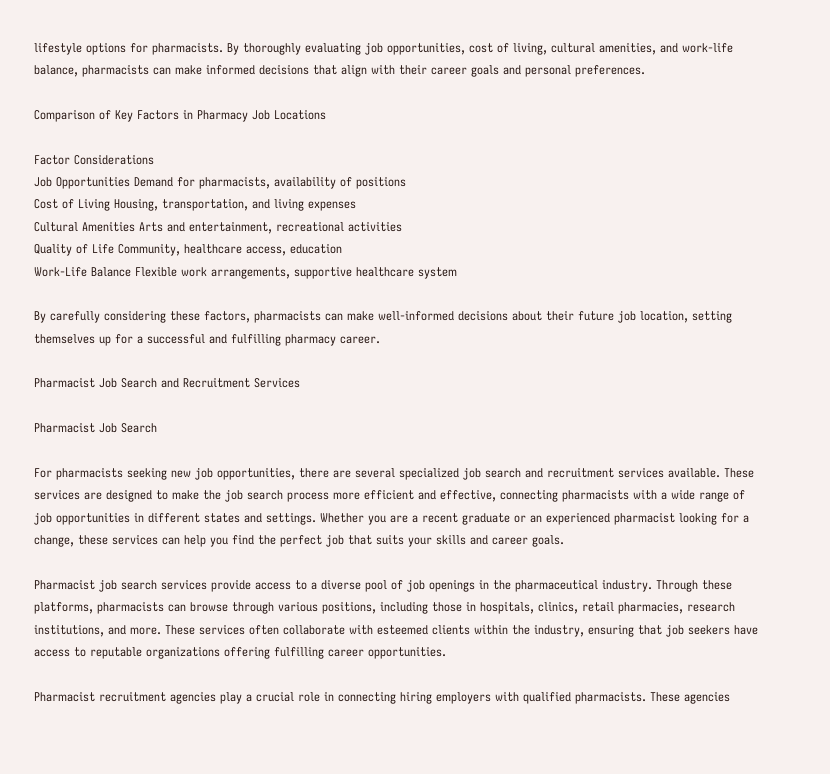lifestyle options for pharmacists. By thoroughly evaluating job opportunities, cost of living, cultural amenities, and work-life balance, pharmacists can make informed decisions that align with their career goals and personal preferences.

Comparison of Key Factors in Pharmacy Job Locations

Factor Considerations
Job Opportunities Demand for pharmacists, availability of positions
Cost of Living Housing, transportation, and living expenses
Cultural Amenities Arts and entertainment, recreational activities
Quality of Life Community, healthcare access, education
Work-Life Balance Flexible work arrangements, supportive healthcare system

By carefully considering these factors, pharmacists can make well-informed decisions about their future job location, setting themselves up for a successful and fulfilling pharmacy career.

Pharmacist Job Search and Recruitment Services

Pharmacist Job Search

For pharmacists seeking new job opportunities, there are several specialized job search and recruitment services available. These services are designed to make the job search process more efficient and effective, connecting pharmacists with a wide range of job opportunities in different states and settings. Whether you are a recent graduate or an experienced pharmacist looking for a change, these services can help you find the perfect job that suits your skills and career goals.

Pharmacist job search services provide access to a diverse pool of job openings in the pharmaceutical industry. Through these platforms, pharmacists can browse through various positions, including those in hospitals, clinics, retail pharmacies, research institutions, and more. These services often collaborate with esteemed clients within the industry, ensuring that job seekers have access to reputable organizations offering fulfilling career opportunities.

Pharmacist recruitment agencies play a crucial role in connecting hiring employers with qualified pharmacists. These agencies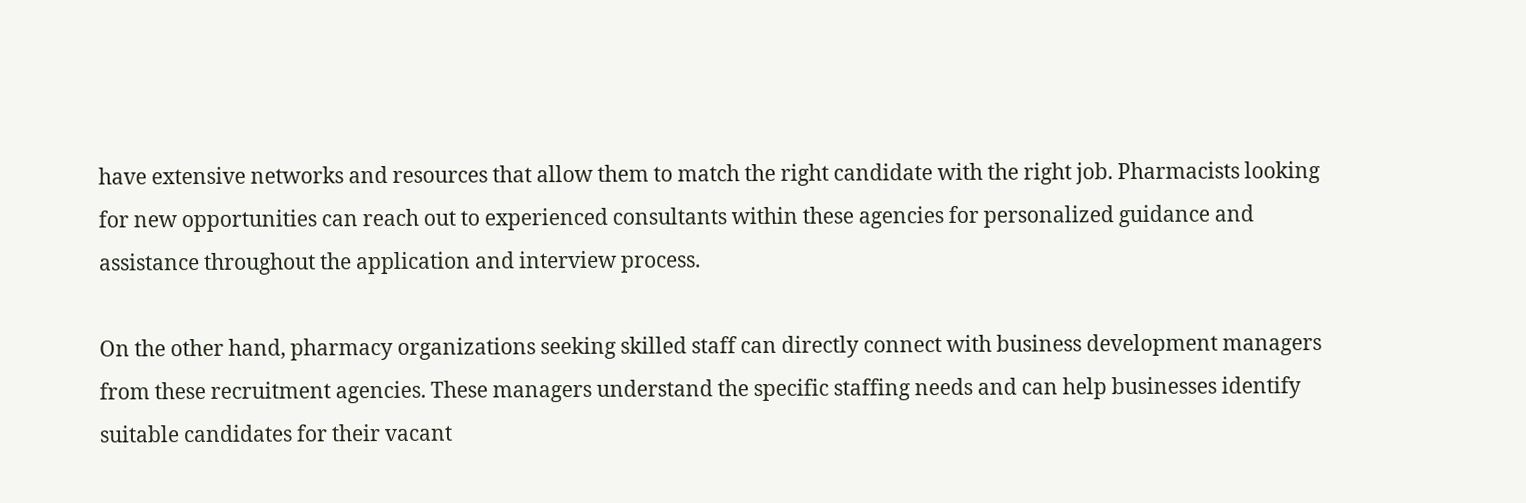have extensive networks and resources that allow them to match the right candidate with the right job. Pharmacists looking for new opportunities can reach out to experienced consultants within these agencies for personalized guidance and assistance throughout the application and interview process.

On the other hand, pharmacy organizations seeking skilled staff can directly connect with business development managers from these recruitment agencies. These managers understand the specific staffing needs and can help businesses identify suitable candidates for their vacant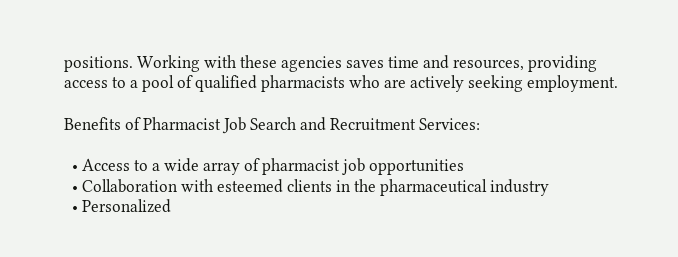positions. Working with these agencies saves time and resources, providing access to a pool of qualified pharmacists who are actively seeking employment.

Benefits of Pharmacist Job Search and Recruitment Services:

  • Access to a wide array of pharmacist job opportunities
  • Collaboration with esteemed clients in the pharmaceutical industry
  • Personalized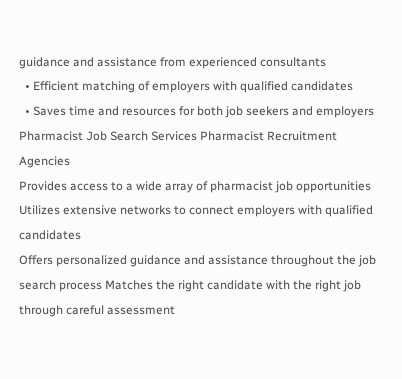guidance and assistance from experienced consultants
  • Efficient matching of employers with qualified candidates
  • Saves time and resources for both job seekers and employers
Pharmacist Job Search Services Pharmacist Recruitment Agencies
Provides access to a wide array of pharmacist job opportunities Utilizes extensive networks to connect employers with qualified candidates
Offers personalized guidance and assistance throughout the job search process Matches the right candidate with the right job through careful assessment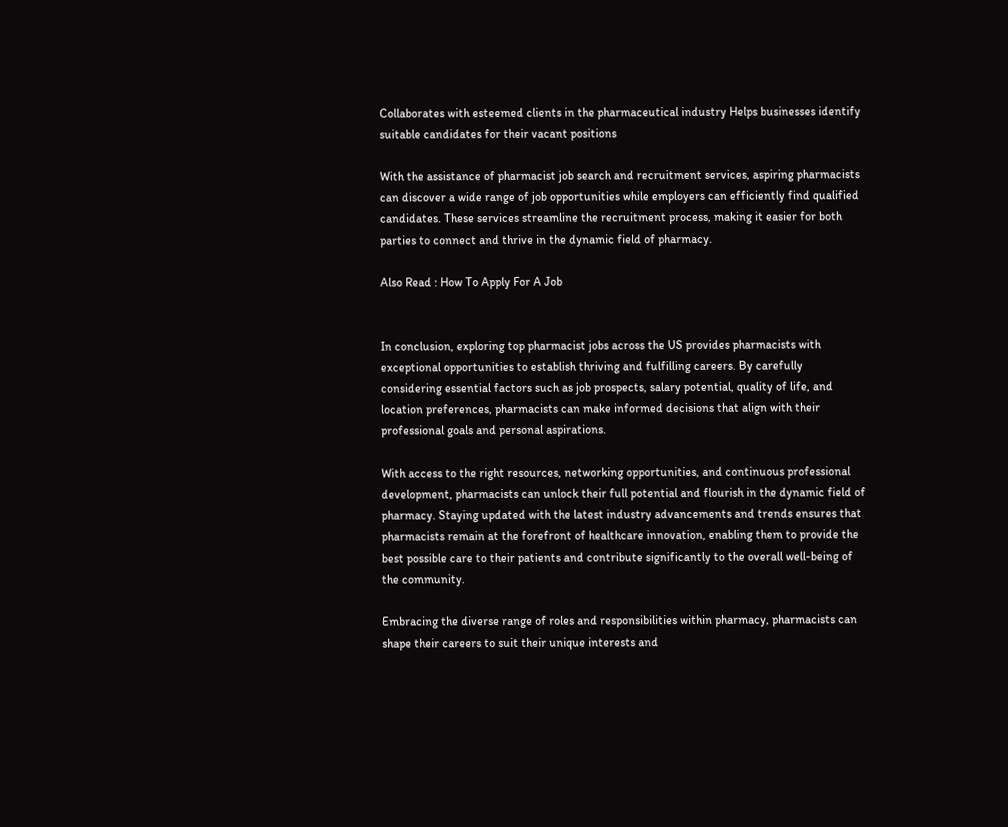Collaborates with esteemed clients in the pharmaceutical industry Helps businesses identify suitable candidates for their vacant positions

With the assistance of pharmacist job search and recruitment services, aspiring pharmacists can discover a wide range of job opportunities while employers can efficiently find qualified candidates. These services streamline the recruitment process, making it easier for both parties to connect and thrive in the dynamic field of pharmacy.

Also Read : How To Apply For A Job


In conclusion, exploring top pharmacist jobs across the US provides pharmacists with exceptional opportunities to establish thriving and fulfilling careers. By carefully considering essential factors such as job prospects, salary potential, quality of life, and location preferences, pharmacists can make informed decisions that align with their professional goals and personal aspirations.

With access to the right resources, networking opportunities, and continuous professional development, pharmacists can unlock their full potential and flourish in the dynamic field of pharmacy. Staying updated with the latest industry advancements and trends ensures that pharmacists remain at the forefront of healthcare innovation, enabling them to provide the best possible care to their patients and contribute significantly to the overall well-being of the community.

Embracing the diverse range of roles and responsibilities within pharmacy, pharmacists can shape their careers to suit their unique interests and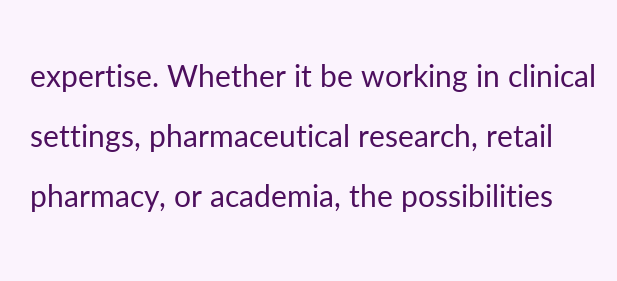expertise. Whether it be working in clinical settings, pharmaceutical research, retail pharmacy, or academia, the possibilities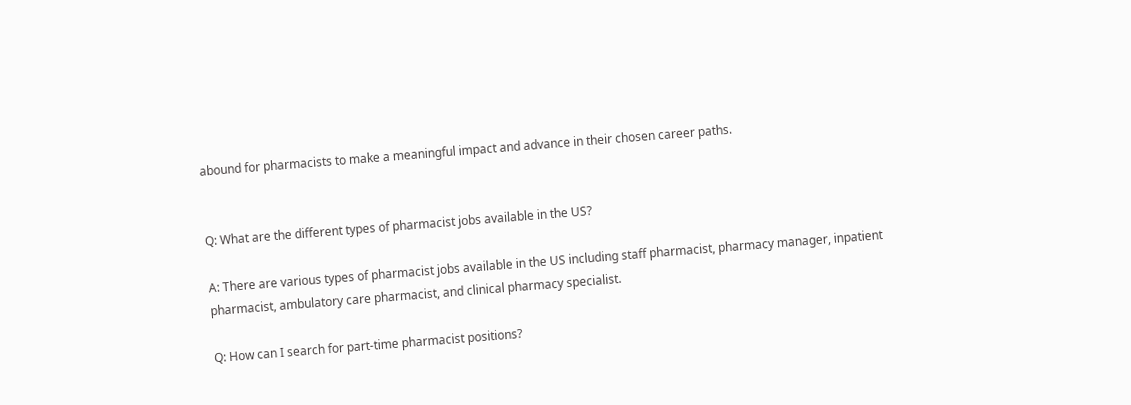abound for pharmacists to make a meaningful impact and advance in their chosen career paths.


Q: What are the different types of pharmacist jobs available in the US?

A: There are various types of pharmacist jobs available in the US including staff pharmacist, pharmacy manager, inpatient pharmacist, ambulatory care pharmacist, and clinical pharmacy specialist.

Q: How can I search for part-time pharmacist positions?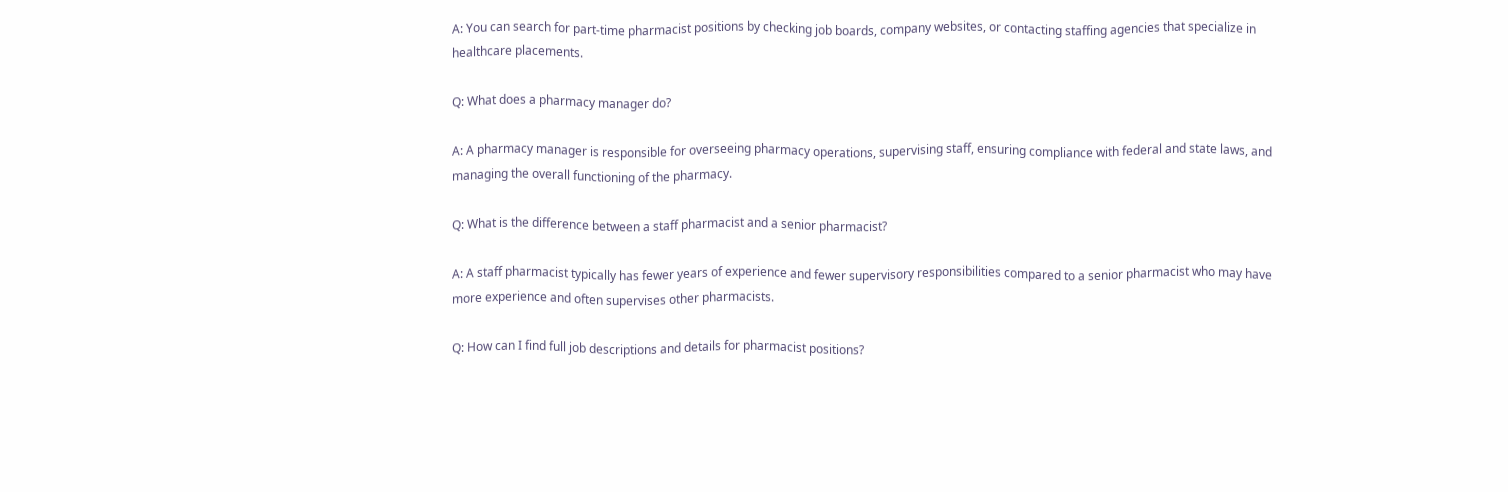A: You can search for part-time pharmacist positions by checking job boards, company websites, or contacting staffing agencies that specialize in healthcare placements.

Q: What does a pharmacy manager do?

A: A pharmacy manager is responsible for overseeing pharmacy operations, supervising staff, ensuring compliance with federal and state laws, and managing the overall functioning of the pharmacy.

Q: What is the difference between a staff pharmacist and a senior pharmacist?

A: A staff pharmacist typically has fewer years of experience and fewer supervisory responsibilities compared to a senior pharmacist who may have more experience and often supervises other pharmacists.

Q: How can I find full job descriptions and details for pharmacist positions?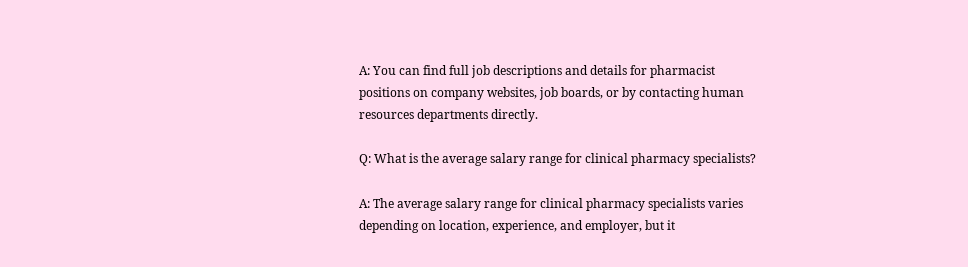A: You can find full job descriptions and details for pharmacist positions on company websites, job boards, or by contacting human resources departments directly.

Q: What is the average salary range for clinical pharmacy specialists?

A: The average salary range for clinical pharmacy specialists varies depending on location, experience, and employer, but it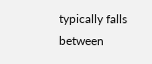typically falls between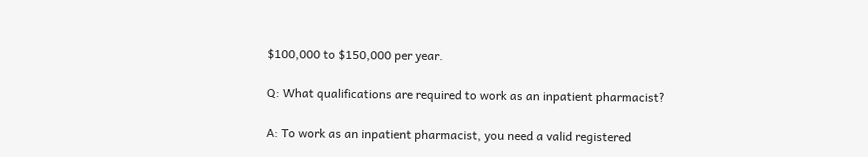$100,000 to $150,000 per year.

Q: What qualifications are required to work as an inpatient pharmacist?

A: To work as an inpatient pharmacist, you need a valid registered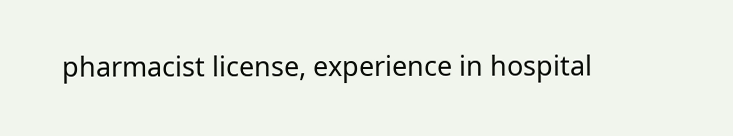pharmacist license, experience in hospital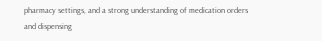pharmacy settings, and a strong understanding of medication orders and dispensing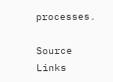processes.

Source Links